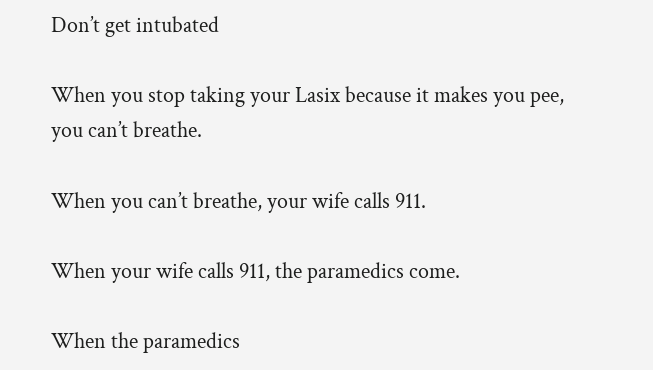Don’t get intubated

When you stop taking your Lasix because it makes you pee, you can’t breathe.

When you can’t breathe, your wife calls 911.

When your wife calls 911, the paramedics come.

When the paramedics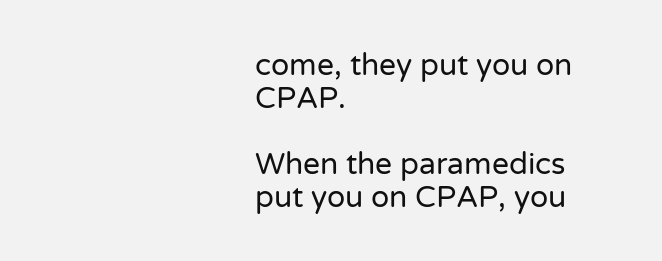come, they put you on CPAP.

When the paramedics put you on CPAP, you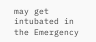may get intubated in the Emergency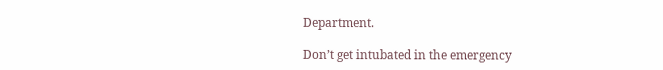Department.

Don’t get intubated in the emergency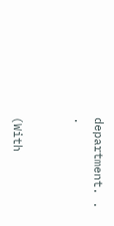department. . .


(With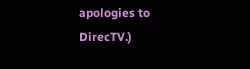apologies to DirecTV.)